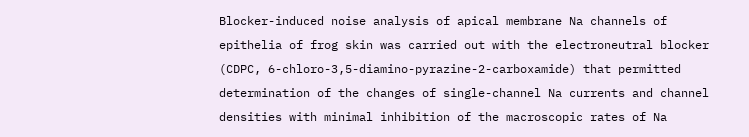Blocker-induced noise analysis of apical membrane Na channels of epithelia of frog skin was carried out with the electroneutral blocker (CDPC, 6-chloro-3,5-diamino-pyrazine-2-carboxamide) that permitted determination of the changes of single-channel Na currents and channel densities with minimal inhibition of the macroscopic rates of Na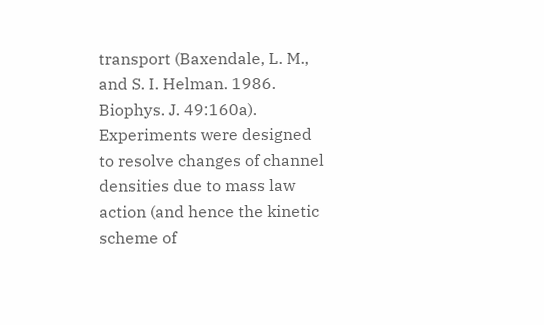transport (Baxendale, L. M., and S. I. Helman. 1986. Biophys. J. 49:160a). Experiments were designed to resolve changes of channel densities due to mass law action (and hence the kinetic scheme of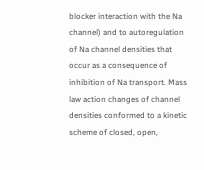blocker interaction with the Na channel) and to autoregulation of Na channel densities that occur as a consequence of inhibition of Na transport. Mass law action changes of channel densities conformed to a kinetic scheme of closed, open,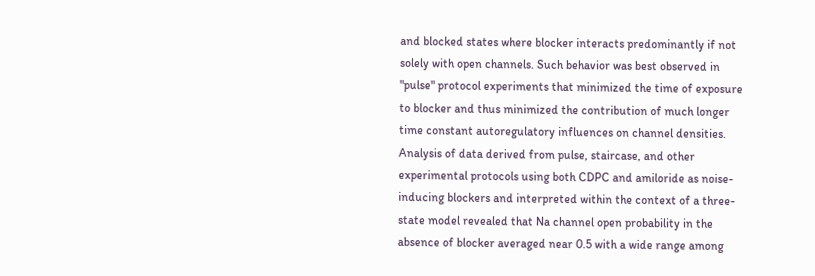and blocked states where blocker interacts predominantly if not solely with open channels. Such behavior was best observed in "pulse" protocol experiments that minimized the time of exposure to blocker and thus minimized the contribution of much longer time constant autoregulatory influences on channel densities. Analysis of data derived from pulse, staircase, and other experimental protocols using both CDPC and amiloride as noise-inducing blockers and interpreted within the context of a three-state model revealed that Na channel open probability in the absence of blocker averaged near 0.5 with a wide range among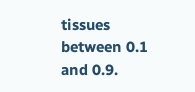tissues between 0.1 and 0.9.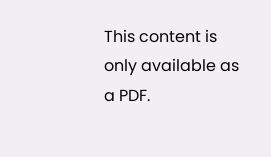This content is only available as a PDF.